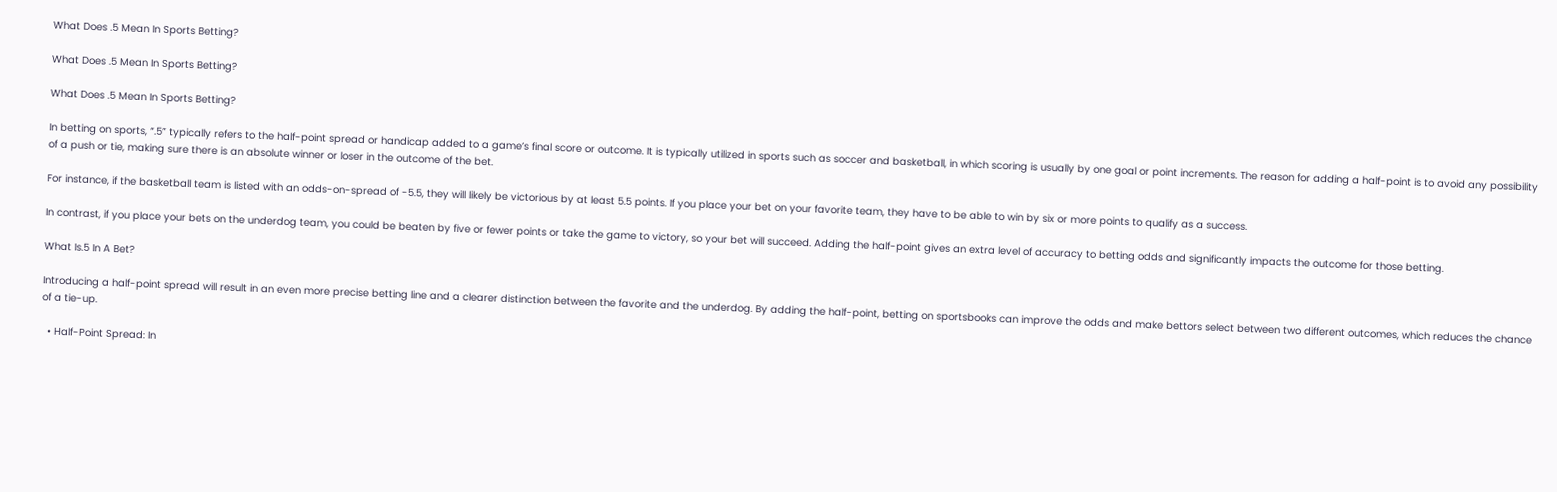What Does .5 Mean In Sports Betting?

What Does .5 Mean In Sports Betting?

What Does .5 Mean In Sports Betting?

In betting on sports, “.5” typically refers to the half-point spread or handicap added to a game’s final score or outcome. It is typically utilized in sports such as soccer and basketball, in which scoring is usually by one goal or point increments. The reason for adding a half-point is to avoid any possibility of a push or tie, making sure there is an absolute winner or loser in the outcome of the bet.

For instance, if the basketball team is listed with an odds-on-spread of -5.5, they will likely be victorious by at least 5.5 points. If you place your bet on your favorite team, they have to be able to win by six or more points to qualify as a success.

In contrast, if you place your bets on the underdog team, you could be beaten by five or fewer points or take the game to victory, so your bet will succeed. Adding the half-point gives an extra level of accuracy to betting odds and significantly impacts the outcome for those betting.

What Is.5 In A Bet?

Introducing a half-point spread will result in an even more precise betting line and a clearer distinction between the favorite and the underdog. By adding the half-point, betting on sportsbooks can improve the odds and make bettors select between two different outcomes, which reduces the chance of a tie-up.

  • Half-Point Spread: In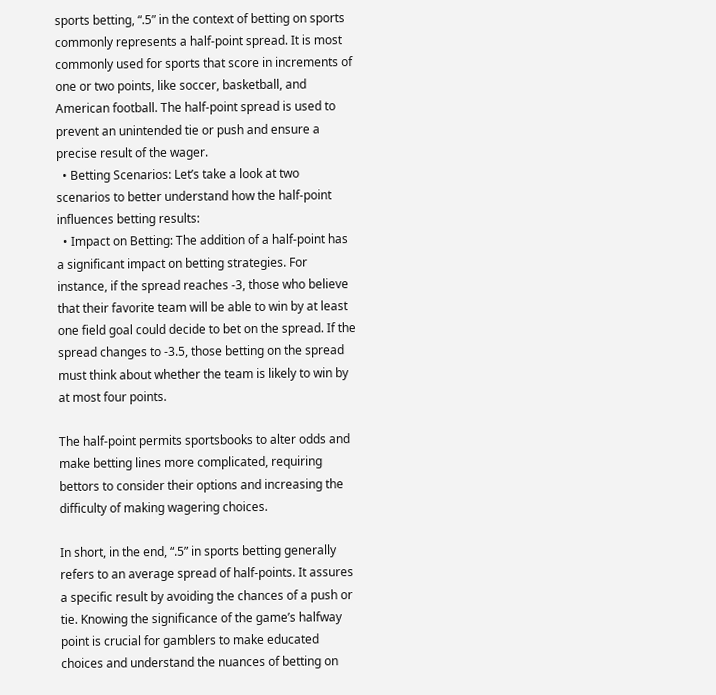sports betting, “.5” in the context of betting on sports commonly represents a half-point spread. It is most commonly used for sports that score in increments of one or two points, like soccer, basketball, and American football. The half-point spread is used to prevent an unintended tie or push and ensure a precise result of the wager.
  • Betting Scenarios: Let’s take a look at two scenarios to better understand how the half-point influences betting results:
  • Impact on Betting: The addition of a half-point has a significant impact on betting strategies. For instance, if the spread reaches -3, those who believe that their favorite team will be able to win by at least one field goal could decide to bet on the spread. If the spread changes to -3.5, those betting on the spread must think about whether the team is likely to win by at most four points.

The half-point permits sportsbooks to alter odds and make betting lines more complicated, requiring bettors to consider their options and increasing the difficulty of making wagering choices.

In short, in the end, “.5” in sports betting generally refers to an average spread of half-points. It assures a specific result by avoiding the chances of a push or tie. Knowing the significance of the game’s halfway point is crucial for gamblers to make educated choices and understand the nuances of betting on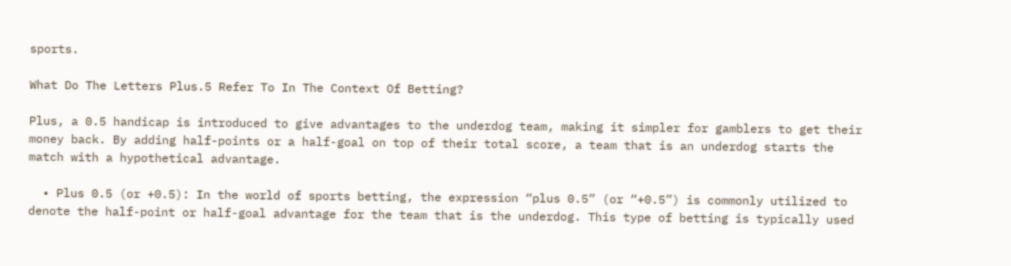sports.

What Do The Letters Plus.5 Refer To In The Context Of Betting?

Plus, a 0.5 handicap is introduced to give advantages to the underdog team, making it simpler for gamblers to get their money back. By adding half-points or a half-goal on top of their total score, a team that is an underdog starts the match with a hypothetical advantage.

  • Plus 0.5 (or +0.5): In the world of sports betting, the expression “plus 0.5” (or “+0.5”) is commonly utilized to denote the half-point or half-goal advantage for the team that is the underdog. This type of betting is typically used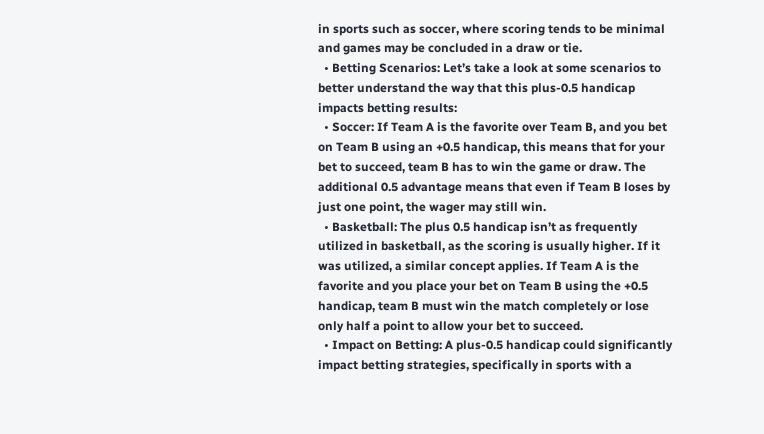in sports such as soccer, where scoring tends to be minimal and games may be concluded in a draw or tie.
  • Betting Scenarios: Let’s take a look at some scenarios to better understand the way that this plus-0.5 handicap impacts betting results:
  • Soccer: If Team A is the favorite over Team B, and you bet on Team B using an +0.5 handicap, this means that for your bet to succeed, team B has to win the game or draw. The additional 0.5 advantage means that even if Team B loses by just one point, the wager may still win.
  • Basketball: The plus 0.5 handicap isn’t as frequently utilized in basketball, as the scoring is usually higher. If it was utilized, a similar concept applies. If Team A is the favorite and you place your bet on Team B using the +0.5 handicap, team B must win the match completely or lose only half a point to allow your bet to succeed.
  • Impact on Betting: A plus-0.5 handicap could significantly impact betting strategies, specifically in sports with a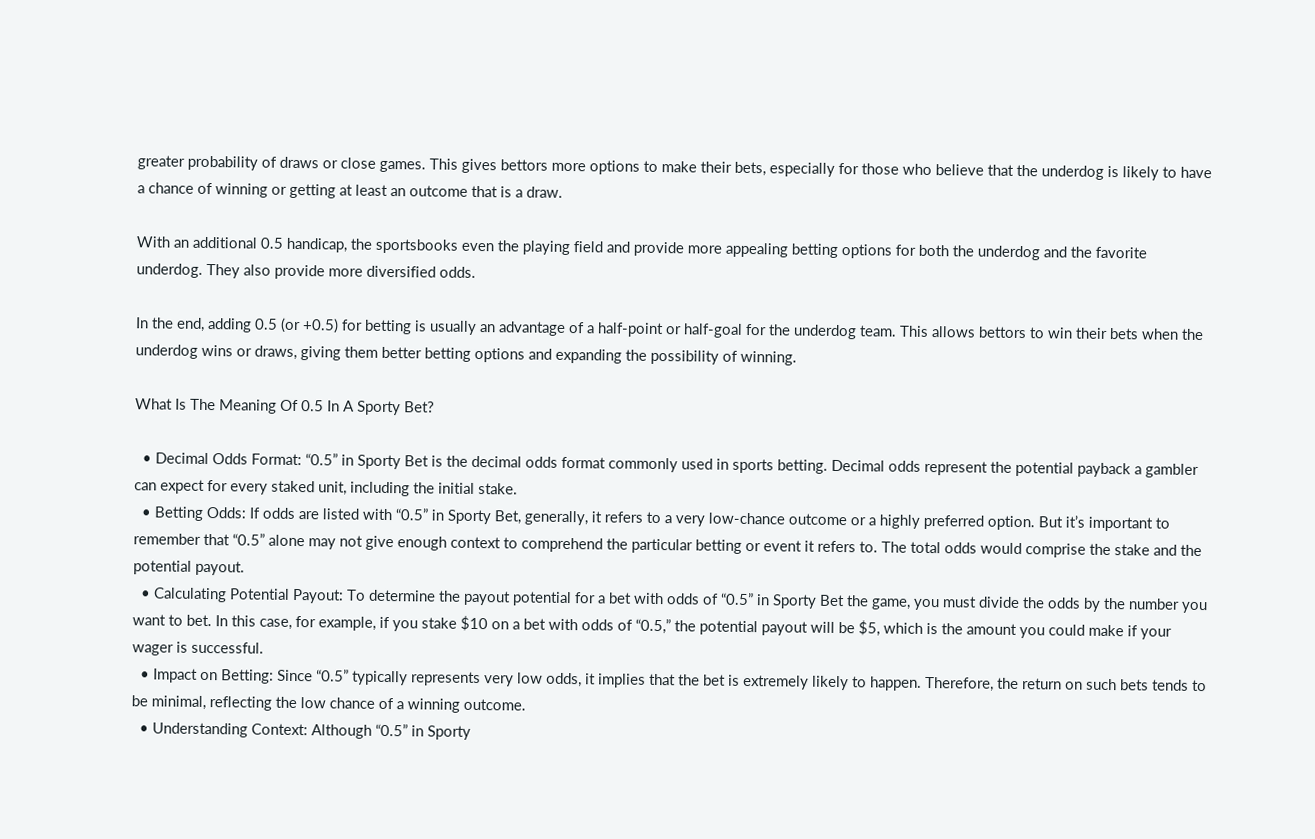greater probability of draws or close games. This gives bettors more options to make their bets, especially for those who believe that the underdog is likely to have a chance of winning or getting at least an outcome that is a draw.

With an additional 0.5 handicap, the sportsbooks even the playing field and provide more appealing betting options for both the underdog and the favorite underdog. They also provide more diversified odds.

In the end, adding 0.5 (or +0.5) for betting is usually an advantage of a half-point or half-goal for the underdog team. This allows bettors to win their bets when the underdog wins or draws, giving them better betting options and expanding the possibility of winning.

What Is The Meaning Of 0.5 In A Sporty Bet?

  • Decimal Odds Format: “0.5” in Sporty Bet is the decimal odds format commonly used in sports betting. Decimal odds represent the potential payback a gambler can expect for every staked unit, including the initial stake.
  • Betting Odds: If odds are listed with “0.5” in Sporty Bet, generally, it refers to a very low-chance outcome or a highly preferred option. But it’s important to remember that “0.5” alone may not give enough context to comprehend the particular betting or event it refers to. The total odds would comprise the stake and the potential payout.
  • Calculating Potential Payout: To determine the payout potential for a bet with odds of “0.5” in Sporty Bet the game, you must divide the odds by the number you want to bet. In this case, for example, if you stake $10 on a bet with odds of “0.5,” the potential payout will be $5, which is the amount you could make if your wager is successful.
  • Impact on Betting: Since “0.5” typically represents very low odds, it implies that the bet is extremely likely to happen. Therefore, the return on such bets tends to be minimal, reflecting the low chance of a winning outcome.
  • Understanding Context: Although “0.5” in Sporty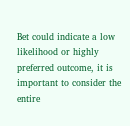Bet could indicate a low likelihood or highly preferred outcome, it is important to consider the entire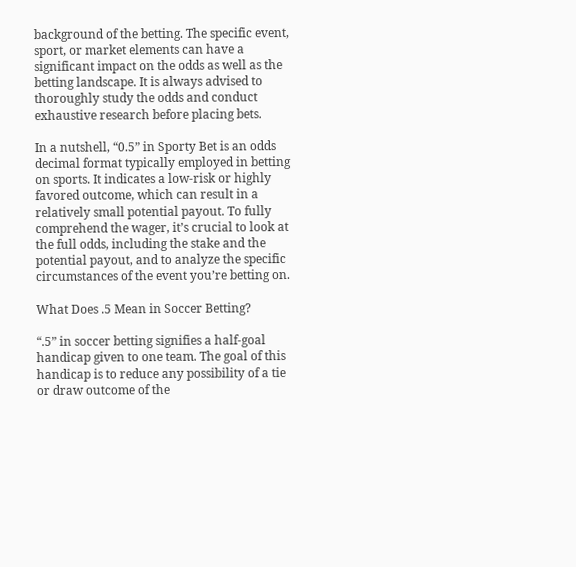background of the betting. The specific event, sport, or market elements can have a significant impact on the odds as well as the betting landscape. It is always advised to thoroughly study the odds and conduct exhaustive research before placing bets.

In a nutshell, “0.5” in Sporty Bet is an odds decimal format typically employed in betting on sports. It indicates a low-risk or highly favored outcome, which can result in a relatively small potential payout. To fully comprehend the wager, it’s crucial to look at the full odds, including the stake and the potential payout, and to analyze the specific circumstances of the event you’re betting on.

What Does .5 Mean in Soccer Betting?

“.5” in soccer betting signifies a half-goal handicap given to one team. The goal of this handicap is to reduce any possibility of a tie or draw outcome of the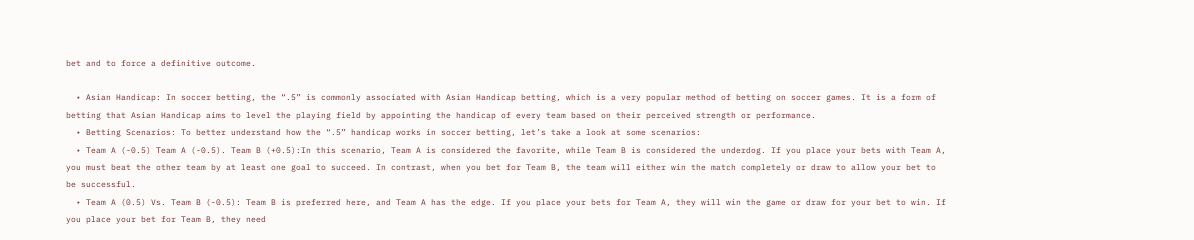bet and to force a definitive outcome.

  • Asian Handicap: In soccer betting, the “.5” is commonly associated with Asian Handicap betting, which is a very popular method of betting on soccer games. It is a form of betting that Asian Handicap aims to level the playing field by appointing the handicap of every team based on their perceived strength or performance.
  • Betting Scenarios: To better understand how the “.5” handicap works in soccer betting, let’s take a look at some scenarios:
  • Team A (-0.5) Team A (-0.5). Team B (+0.5):In this scenario, Team A is considered the favorite, while Team B is considered the underdog. If you place your bets with Team A, you must beat the other team by at least one goal to succeed. In contrast, when you bet for Team B, the team will either win the match completely or draw to allow your bet to be successful.
  • Team A (0.5) Vs. Team B (-0.5): Team B is preferred here, and Team A has the edge. If you place your bets for Team A, they will win the game or draw for your bet to win. If you place your bet for Team B, they need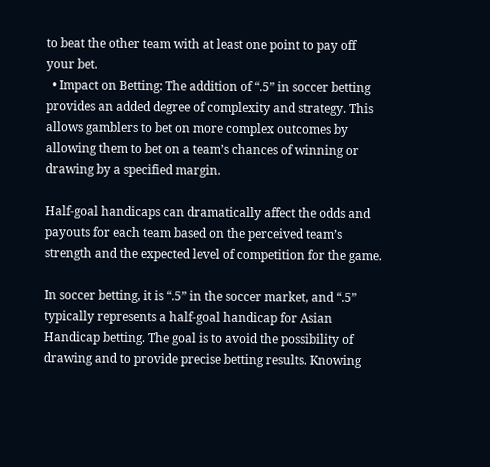to beat the other team with at least one point to pay off your bet.
  • Impact on Betting: The addition of “.5” in soccer betting provides an added degree of complexity and strategy. This allows gamblers to bet on more complex outcomes by allowing them to bet on a team’s chances of winning or drawing by a specified margin.

Half-goal handicaps can dramatically affect the odds and payouts for each team based on the perceived team’s strength and the expected level of competition for the game.

In soccer betting, it is “.5” in the soccer market, and “.5” typically represents a half-goal handicap for Asian Handicap betting. The goal is to avoid the possibility of drawing and to provide precise betting results. Knowing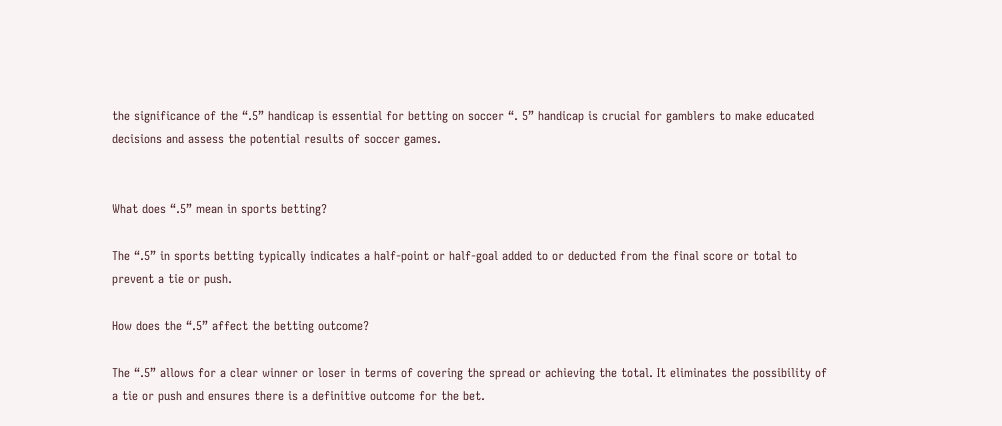the significance of the “.5” handicap is essential for betting on soccer “. 5” handicap is crucial for gamblers to make educated decisions and assess the potential results of soccer games.


What does “.5” mean in sports betting?

The “.5” in sports betting typically indicates a half-point or half-goal added to or deducted from the final score or total to prevent a tie or push.

How does the “.5” affect the betting outcome?

The “.5” allows for a clear winner or loser in terms of covering the spread or achieving the total. It eliminates the possibility of a tie or push and ensures there is a definitive outcome for the bet.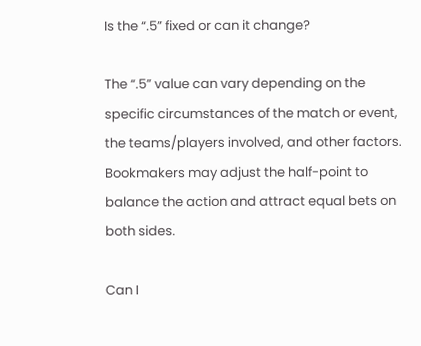Is the “.5” fixed or can it change?

The “.5” value can vary depending on the specific circumstances of the match or event, the teams/players involved, and other factors. Bookmakers may adjust the half-point to balance the action and attract equal bets on both sides.

Can I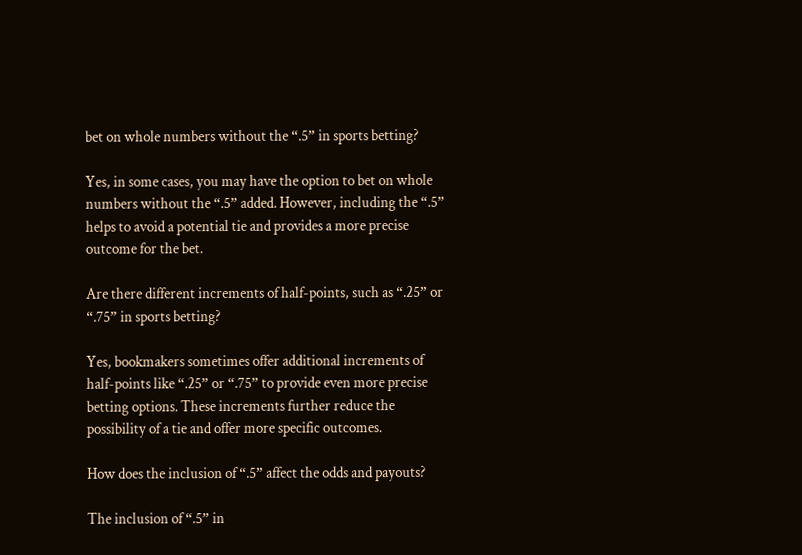bet on whole numbers without the “.5” in sports betting?

Yes, in some cases, you may have the option to bet on whole numbers without the “.5” added. However, including the “.5” helps to avoid a potential tie and provides a more precise outcome for the bet.

Are there different increments of half-points, such as “.25” or “.75” in sports betting?

Yes, bookmakers sometimes offer additional increments of half-points like “.25” or “.75” to provide even more precise betting options. These increments further reduce the possibility of a tie and offer more specific outcomes.

How does the inclusion of “.5” affect the odds and payouts?

The inclusion of “.5” in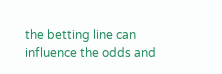the betting line can influence the odds and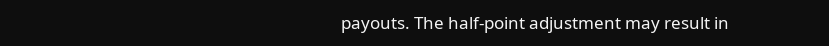payouts. The half-point adjustment may result in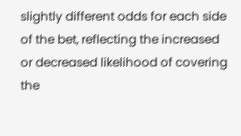slightly different odds for each side of the bet, reflecting the increased or decreased likelihood of covering the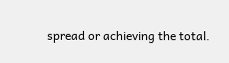spread or achieving the total.